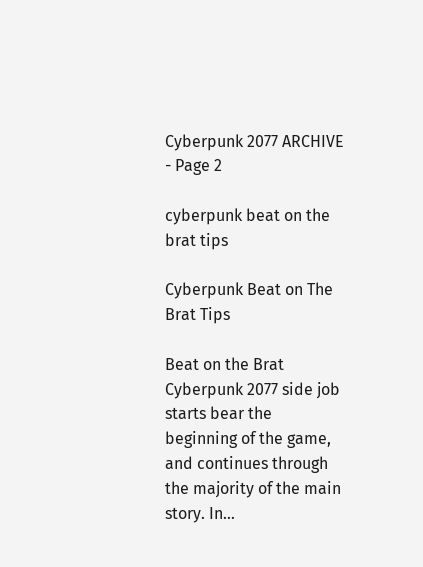Cyberpunk 2077 ARCHIVE - Page 2

cyberpunk beat on the brat tips

Cyberpunk Beat on The Brat Tips

Beat on the Brat Cyberpunk 2077 side job starts bear the beginning of the game, and continues through the majority of the main story. In…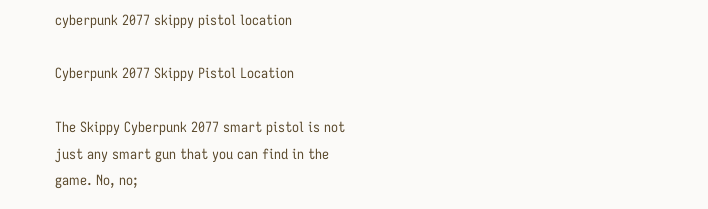cyberpunk 2077 skippy pistol location

Cyberpunk 2077 Skippy Pistol Location

The Skippy Cyberpunk 2077 smart pistol is not just any smart gun that you can find in the game. No, no;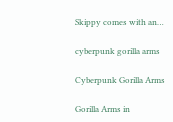Skippy comes with an…

cyberpunk gorilla arms

Cyberpunk Gorilla Arms

Gorilla Arms in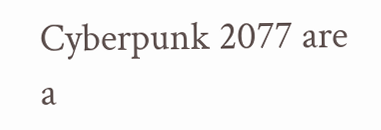Cyberpunk 2077 are a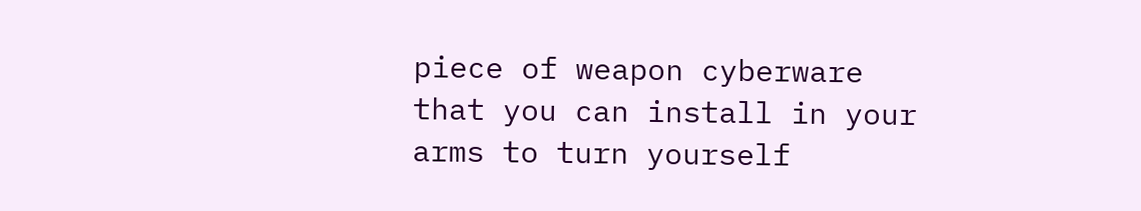piece of weapon cyberware that you can install in your arms to turn yourself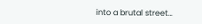into a brutal street…